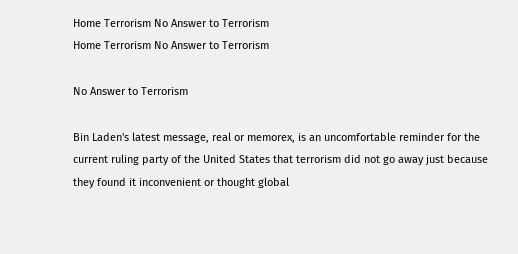Home Terrorism No Answer to Terrorism
Home Terrorism No Answer to Terrorism

No Answer to Terrorism

Bin Laden's latest message, real or memorex, is an uncomfortable reminder for the current ruling party of the United States that terrorism did not go away just because they found it inconvenient or thought global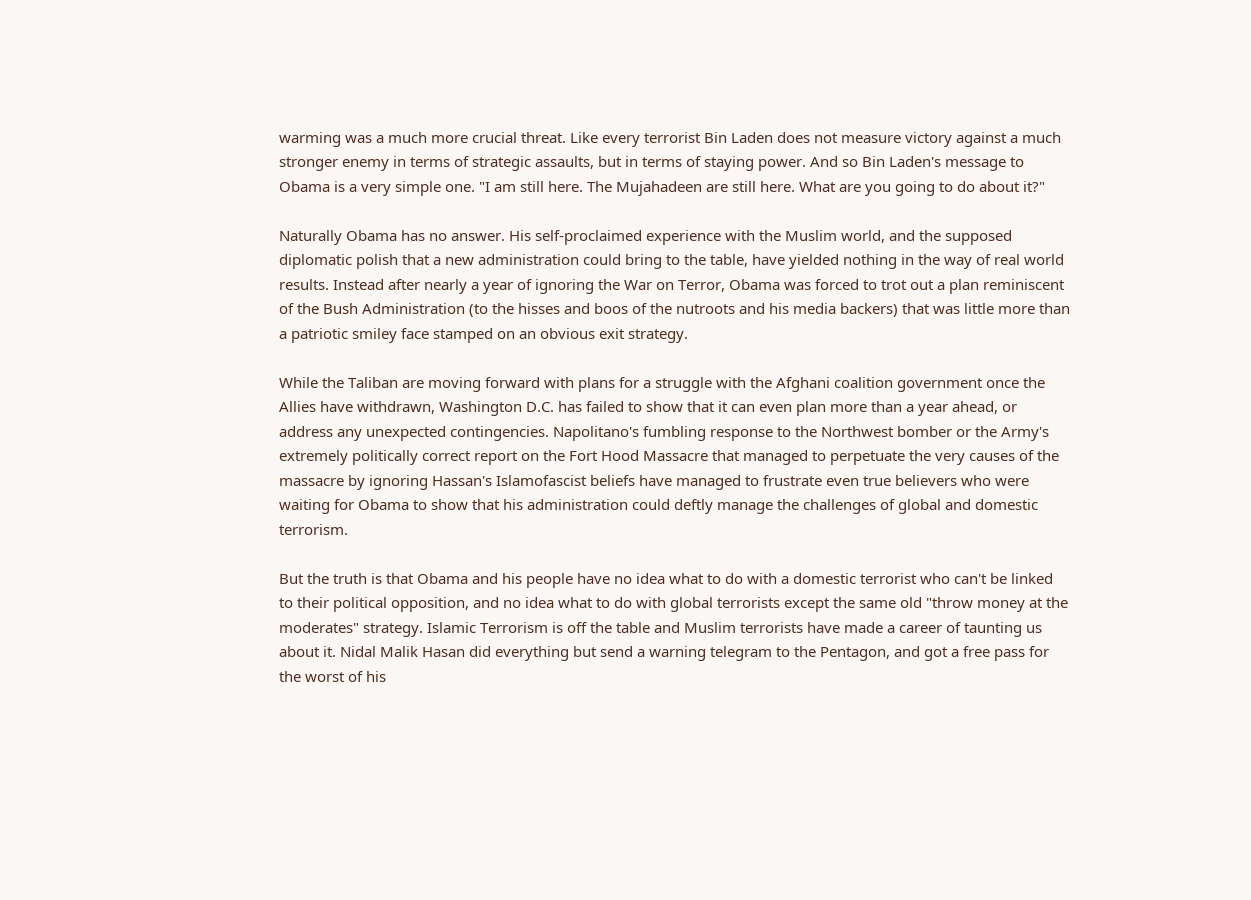warming was a much more crucial threat. Like every terrorist Bin Laden does not measure victory against a much stronger enemy in terms of strategic assaults, but in terms of staying power. And so Bin Laden's message to Obama is a very simple one. "I am still here. The Mujahadeen are still here. What are you going to do about it?"

Naturally Obama has no answer. His self-proclaimed experience with the Muslim world, and the supposed diplomatic polish that a new administration could bring to the table, have yielded nothing in the way of real world results. Instead after nearly a year of ignoring the War on Terror, Obama was forced to trot out a plan reminiscent of the Bush Administration (to the hisses and boos of the nutroots and his media backers) that was little more than a patriotic smiley face stamped on an obvious exit strategy.

While the Taliban are moving forward with plans for a struggle with the Afghani coalition government once the Allies have withdrawn, Washington D.C. has failed to show that it can even plan more than a year ahead, or address any unexpected contingencies. Napolitano's fumbling response to the Northwest bomber or the Army's extremely politically correct report on the Fort Hood Massacre that managed to perpetuate the very causes of the massacre by ignoring Hassan's Islamofascist beliefs have managed to frustrate even true believers who were waiting for Obama to show that his administration could deftly manage the challenges of global and domestic terrorism.

But the truth is that Obama and his people have no idea what to do with a domestic terrorist who can't be linked to their political opposition, and no idea what to do with global terrorists except the same old "throw money at the moderates" strategy. Islamic Terrorism is off the table and Muslim terrorists have made a career of taunting us about it. Nidal Malik Hasan did everything but send a warning telegram to the Pentagon, and got a free pass for the worst of his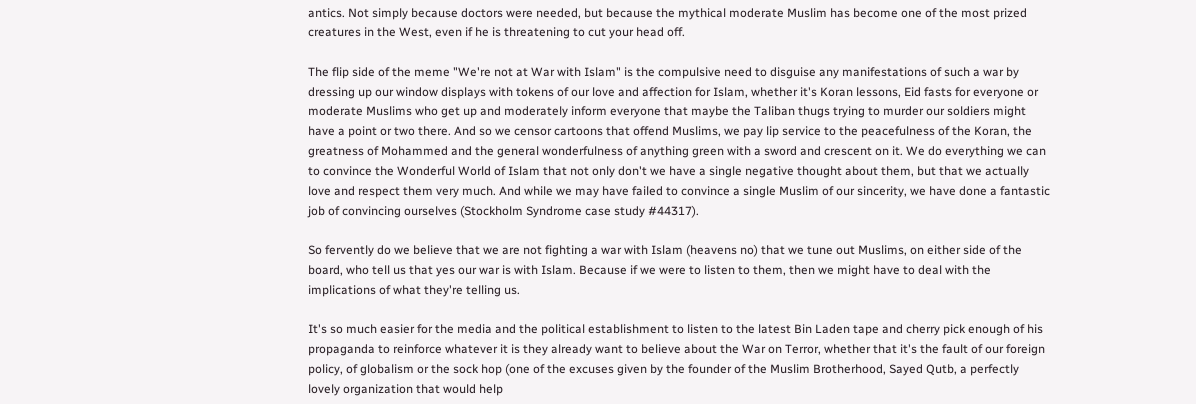antics. Not simply because doctors were needed, but because the mythical moderate Muslim has become one of the most prized creatures in the West, even if he is threatening to cut your head off.

The flip side of the meme "We're not at War with Islam" is the compulsive need to disguise any manifestations of such a war by dressing up our window displays with tokens of our love and affection for Islam, whether it's Koran lessons, Eid fasts for everyone or moderate Muslims who get up and moderately inform everyone that maybe the Taliban thugs trying to murder our soldiers might have a point or two there. And so we censor cartoons that offend Muslims, we pay lip service to the peacefulness of the Koran, the greatness of Mohammed and the general wonderfulness of anything green with a sword and crescent on it. We do everything we can to convince the Wonderful World of Islam that not only don't we have a single negative thought about them, but that we actually love and respect them very much. And while we may have failed to convince a single Muslim of our sincerity, we have done a fantastic job of convincing ourselves (Stockholm Syndrome case study #44317).

So fervently do we believe that we are not fighting a war with Islam (heavens no) that we tune out Muslims, on either side of the board, who tell us that yes our war is with Islam. Because if we were to listen to them, then we might have to deal with the implications of what they're telling us.

It's so much easier for the media and the political establishment to listen to the latest Bin Laden tape and cherry pick enough of his propaganda to reinforce whatever it is they already want to believe about the War on Terror, whether that it's the fault of our foreign policy, of globalism or the sock hop (one of the excuses given by the founder of the Muslim Brotherhood, Sayed Qutb, a perfectly lovely organization that would help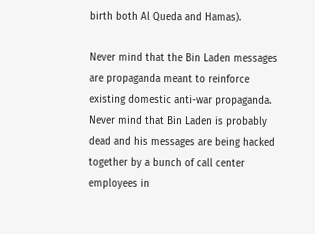birth both Al Queda and Hamas).

Never mind that the Bin Laden messages are propaganda meant to reinforce existing domestic anti-war propaganda. Never mind that Bin Laden is probably dead and his messages are being hacked together by a bunch of call center employees in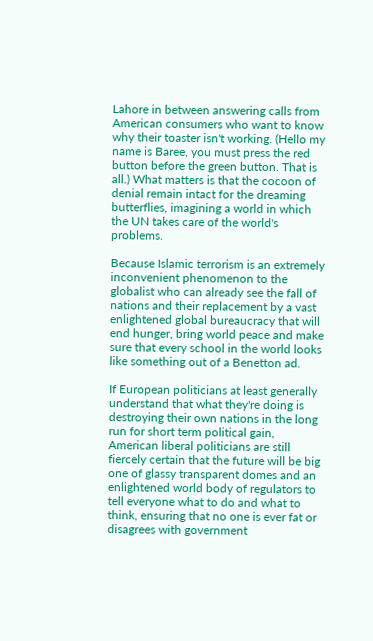Lahore in between answering calls from American consumers who want to know why their toaster isn't working. (Hello my name is Baree, you must press the red button before the green button. That is all.) What matters is that the cocoon of denial remain intact for the dreaming butterflies, imagining a world in which the UN takes care of the world's problems.

Because Islamic terrorism is an extremely inconvenient phenomenon to the globalist who can already see the fall of nations and their replacement by a vast enlightened global bureaucracy that will end hunger, bring world peace and make sure that every school in the world looks like something out of a Benetton ad.

If European politicians at least generally understand that what they're doing is destroying their own nations in the long run for short term political gain, American liberal politicians are still fiercely certain that the future will be big one of glassy transparent domes and an enlightened world body of regulators to tell everyone what to do and what to think, ensuring that no one is ever fat or disagrees with government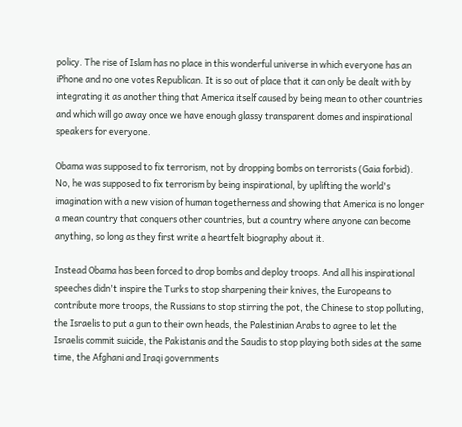policy. The rise of Islam has no place in this wonderful universe in which everyone has an iPhone and no one votes Republican. It is so out of place that it can only be dealt with by integrating it as another thing that America itself caused by being mean to other countries and which will go away once we have enough glassy transparent domes and inspirational speakers for everyone.

Obama was supposed to fix terrorism, not by dropping bombs on terrorists (Gaia forbid). No, he was supposed to fix terrorism by being inspirational, by uplifting the world's imagination with a new vision of human togetherness and showing that America is no longer a mean country that conquers other countries, but a country where anyone can become anything, so long as they first write a heartfelt biography about it.

Instead Obama has been forced to drop bombs and deploy troops. And all his inspirational speeches didn't inspire the Turks to stop sharpening their knives, the Europeans to contribute more troops, the Russians to stop stirring the pot, the Chinese to stop polluting, the Israelis to put a gun to their own heads, the Palestinian Arabs to agree to let the Israelis commit suicide, the Pakistanis and the Saudis to stop playing both sides at the same time, the Afghani and Iraqi governments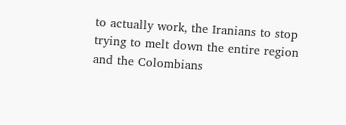to actually work, the Iranians to stop trying to melt down the entire region and the Colombians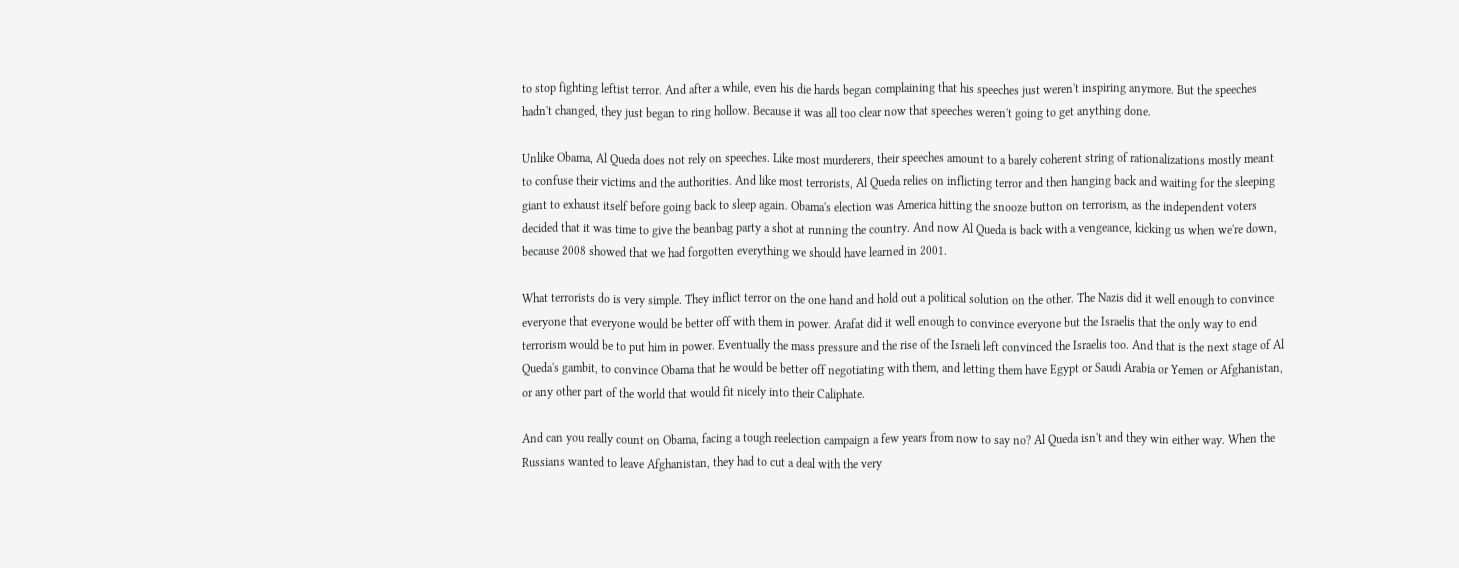to stop fighting leftist terror. And after a while, even his die hards began complaining that his speeches just weren't inspiring anymore. But the speeches hadn't changed, they just began to ring hollow. Because it was all too clear now that speeches weren't going to get anything done.

Unlike Obama, Al Queda does not rely on speeches. Like most murderers, their speeches amount to a barely coherent string of rationalizations mostly meant to confuse their victims and the authorities. And like most terrorists, Al Queda relies on inflicting terror and then hanging back and waiting for the sleeping giant to exhaust itself before going back to sleep again. Obama's election was America hitting the snooze button on terrorism, as the independent voters decided that it was time to give the beanbag party a shot at running the country. And now Al Queda is back with a vengeance, kicking us when we're down, because 2008 showed that we had forgotten everything we should have learned in 2001.

What terrorists do is very simple. They inflict terror on the one hand and hold out a political solution on the other. The Nazis did it well enough to convince everyone that everyone would be better off with them in power. Arafat did it well enough to convince everyone but the Israelis that the only way to end terrorism would be to put him in power. Eventually the mass pressure and the rise of the Israeli left convinced the Israelis too. And that is the next stage of Al Queda's gambit, to convince Obama that he would be better off negotiating with them, and letting them have Egypt or Saudi Arabia or Yemen or Afghanistan, or any other part of the world that would fit nicely into their Caliphate.

And can you really count on Obama, facing a tough reelection campaign a few years from now to say no? Al Queda isn't and they win either way. When the Russians wanted to leave Afghanistan, they had to cut a deal with the very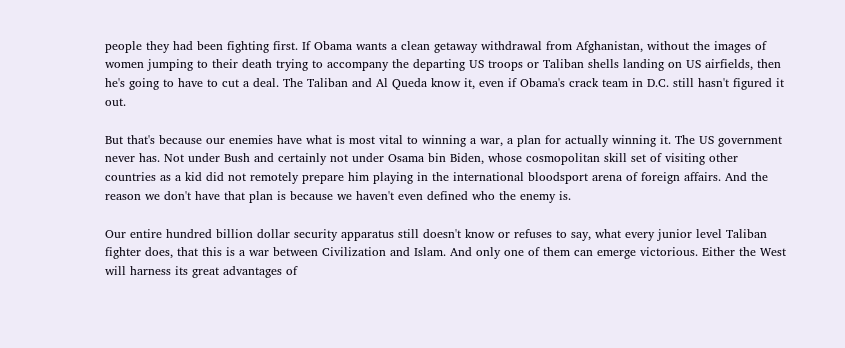people they had been fighting first. If Obama wants a clean getaway withdrawal from Afghanistan, without the images of women jumping to their death trying to accompany the departing US troops or Taliban shells landing on US airfields, then he's going to have to cut a deal. The Taliban and Al Queda know it, even if Obama's crack team in D.C. still hasn't figured it out.

But that's because our enemies have what is most vital to winning a war, a plan for actually winning it. The US government never has. Not under Bush and certainly not under Osama bin Biden, whose cosmopolitan skill set of visiting other countries as a kid did not remotely prepare him playing in the international bloodsport arena of foreign affairs. And the reason we don't have that plan is because we haven't even defined who the enemy is.

Our entire hundred billion dollar security apparatus still doesn't know or refuses to say, what every junior level Taliban fighter does, that this is a war between Civilization and Islam. And only one of them can emerge victorious. Either the West will harness its great advantages of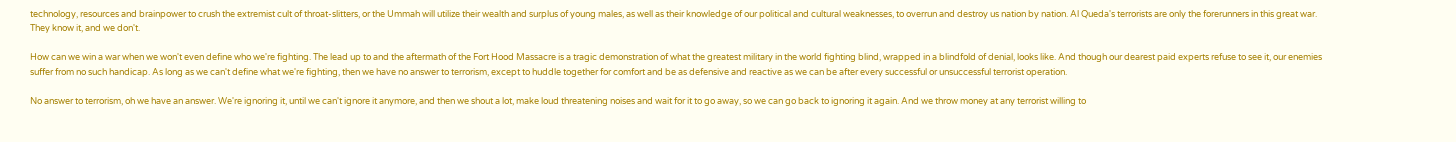technology, resources and brainpower to crush the extremist cult of throat-slitters, or the Ummah will utilize their wealth and surplus of young males, as well as their knowledge of our political and cultural weaknesses, to overrun and destroy us nation by nation. Al Queda's terrorists are only the forerunners in this great war. They know it, and we don't.

How can we win a war when we won't even define who we're fighting. The lead up to and the aftermath of the Fort Hood Massacre is a tragic demonstration of what the greatest military in the world fighting blind, wrapped in a blindfold of denial, looks like. And though our dearest paid experts refuse to see it, our enemies suffer from no such handicap. As long as we can't define what we're fighting, then we have no answer to terrorism, except to huddle together for comfort and be as defensive and reactive as we can be after every successful or unsuccessful terrorist operation.

No answer to terrorism, oh we have an answer. We're ignoring it, until we can't ignore it anymore, and then we shout a lot, make loud threatening noises and wait for it to go away, so we can go back to ignoring it again. And we throw money at any terrorist willing to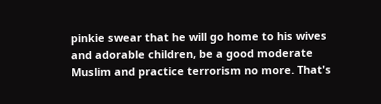pinkie swear that he will go home to his wives and adorable children, be a good moderate Muslim and practice terrorism no more. That's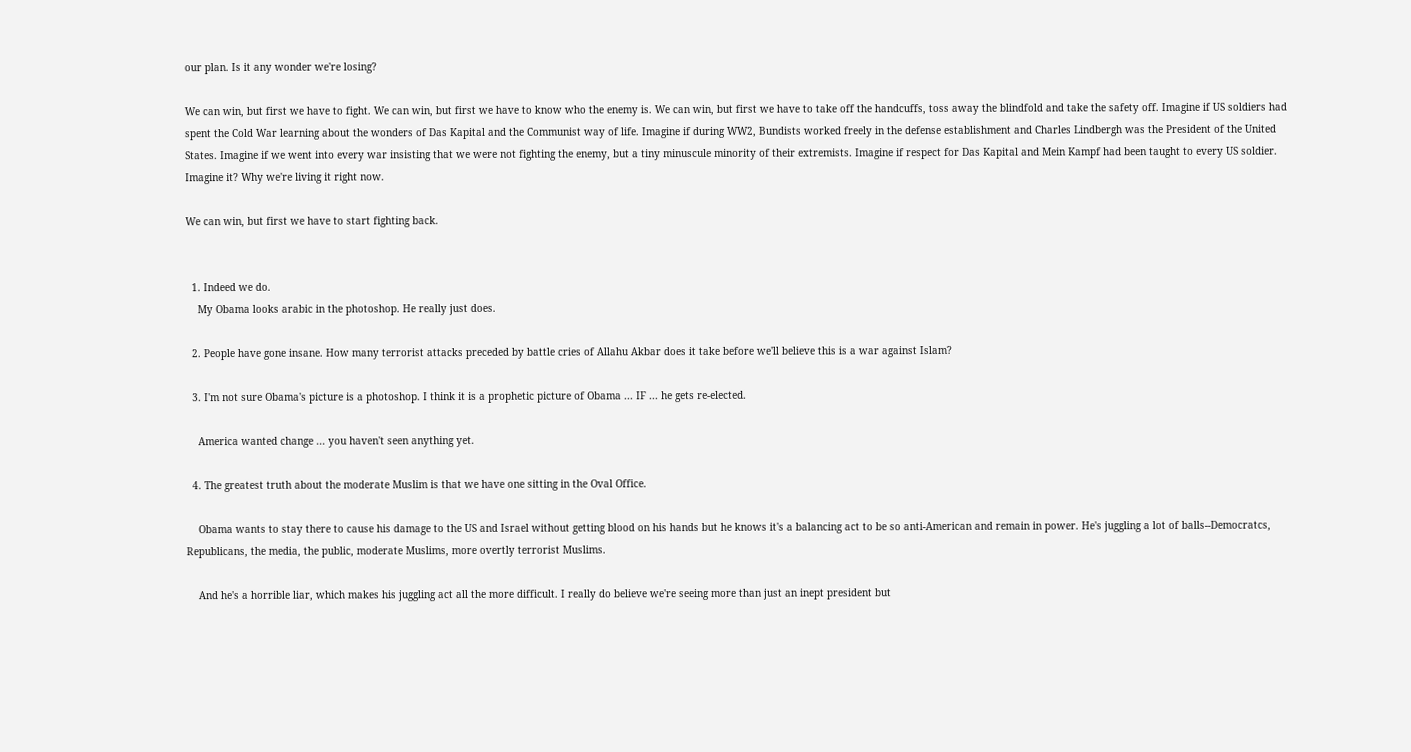our plan. Is it any wonder we're losing?

We can win, but first we have to fight. We can win, but first we have to know who the enemy is. We can win, but first we have to take off the handcuffs, toss away the blindfold and take the safety off. Imagine if US soldiers had spent the Cold War learning about the wonders of Das Kapital and the Communist way of life. Imagine if during WW2, Bundists worked freely in the defense establishment and Charles Lindbergh was the President of the United States. Imagine if we went into every war insisting that we were not fighting the enemy, but a tiny minuscule minority of their extremists. Imagine if respect for Das Kapital and Mein Kampf had been taught to every US soldier. Imagine it? Why we're living it right now.

We can win, but first we have to start fighting back.


  1. Indeed we do.
    My Obama looks arabic in the photoshop. He really just does.

  2. People have gone insane. How many terrorist attacks preceded by battle cries of Allahu Akbar does it take before we'll believe this is a war against Islam?

  3. I'm not sure Obama's picture is a photoshop. I think it is a prophetic picture of Obama ... IF ... he gets re-elected.

    America wanted change ... you haven't seen anything yet.

  4. The greatest truth about the moderate Muslim is that we have one sitting in the Oval Office.

    Obama wants to stay there to cause his damage to the US and Israel without getting blood on his hands but he knows it's a balancing act to be so anti-American and remain in power. He's juggling a lot of balls--Democratcs, Republicans, the media, the public, moderate Muslims, more overtly terrorist Muslims.

    And he's a horrible liar, which makes his juggling act all the more difficult. I really do believe we're seeing more than just an inept president but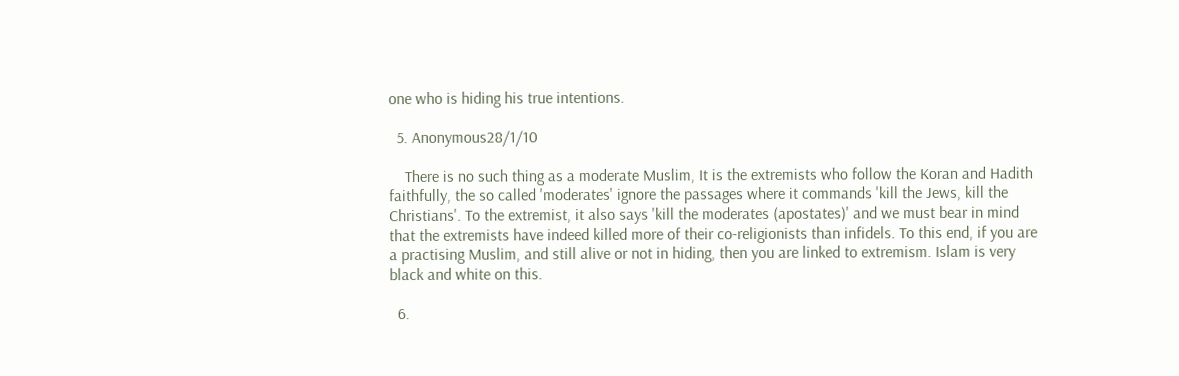one who is hiding his true intentions.

  5. Anonymous28/1/10

    There is no such thing as a moderate Muslim, It is the extremists who follow the Koran and Hadith faithfully, the so called 'moderates' ignore the passages where it commands 'kill the Jews, kill the Christians'. To the extremist, it also says 'kill the moderates (apostates)' and we must bear in mind that the extremists have indeed killed more of their co-religionists than infidels. To this end, if you are a practising Muslim, and still alive or not in hiding, then you are linked to extremism. Islam is very black and white on this.

  6.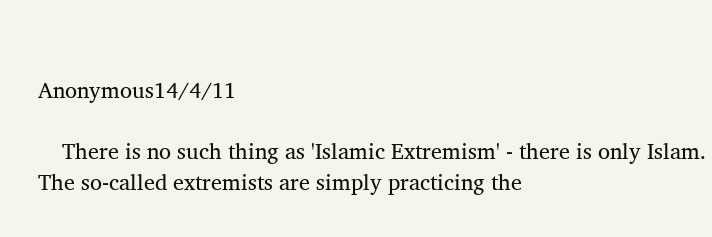Anonymous14/4/11

    There is no such thing as 'Islamic Extremism' - there is only Islam. The so-called extremists are simply practicing the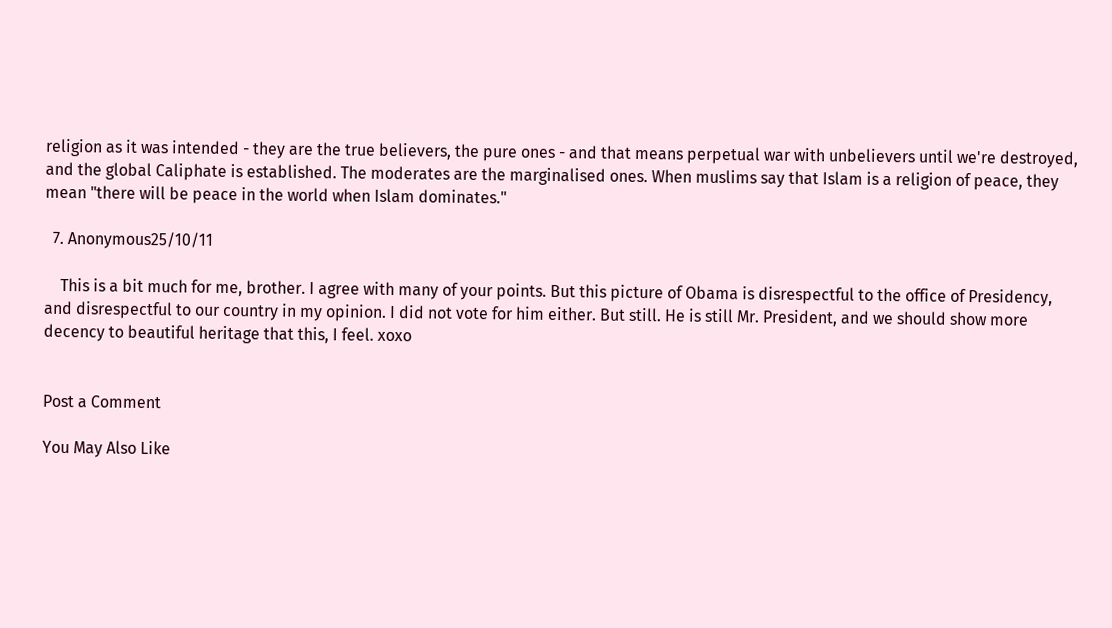religion as it was intended - they are the true believers, the pure ones - and that means perpetual war with unbelievers until we're destroyed, and the global Caliphate is established. The moderates are the marginalised ones. When muslims say that Islam is a religion of peace, they mean "there will be peace in the world when Islam dominates."

  7. Anonymous25/10/11

    This is a bit much for me, brother. I agree with many of your points. But this picture of Obama is disrespectful to the office of Presidency, and disrespectful to our country in my opinion. I did not vote for him either. But still. He is still Mr. President, and we should show more decency to beautiful heritage that this, I feel. xoxo


Post a Comment

You May Also Like